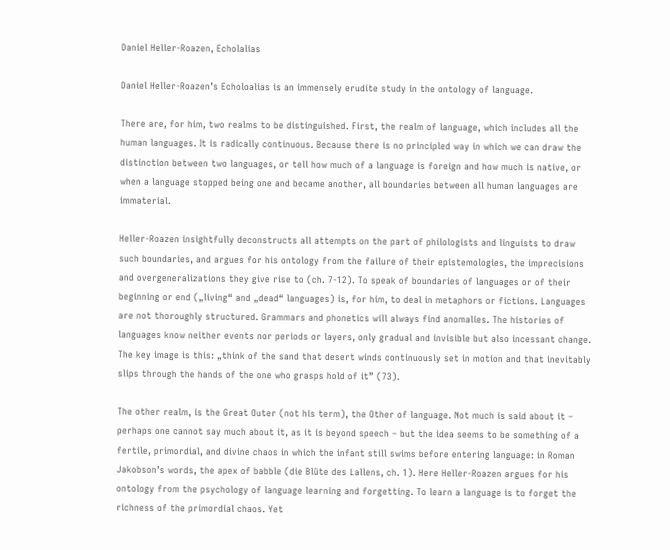Daniel Heller-Roazen, Echolalias

Daniel Heller-Roazen’s Echoloalias is an immensely erudite study in the ontology of language.

There are, for him, two realms to be distinguished. First, the realm of language, which includes all the human languages. It is radically continuous. Because there is no principled way in which we can draw the distinction between two languages, or tell how much of a language is foreign and how much is native, or when a language stopped being one and became another, all boundaries between all human languages are immaterial.

Heller-Roazen insightfully deconstructs all attempts on the part of philologists and linguists to draw such boundaries, and argues for his ontology from the failure of their epistemologies, the imprecisions and overgeneralizations they give rise to (ch. 7-12). To speak of boundaries of languages or of their beginning or end („living“ and „dead“ languages) is, for him, to deal in metaphors or fictions. Languages are not thoroughly structured. Grammars and phonetics will always find anomalies. The histories of languages know neither events nor periods or layers, only gradual and invisible but also incessant change. The key image is this: „think of the sand that desert winds continuously set in motion and that inevitably slips through the hands of the one who grasps hold of it” (73).

The other realm, is the Great Outer (not his term), the Other of language. Not much is said about it – perhaps one cannot say much about it, as it is beyond speech – but the idea seems to be something of a fertile, primordial, and divine chaos in which the infant still swims before entering language: in Roman Jakobson’s words, the apex of babble (die Blüte des Lallens, ch. 1). Here Heller-Roazen argues for his ontology from the psychology of language learning and forgetting. To learn a language is to forget the richness of the primordial chaos. Yet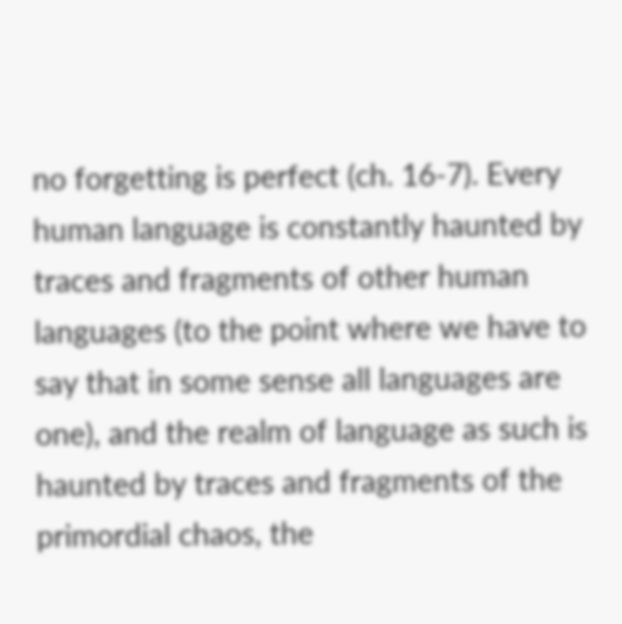no forgetting is perfect (ch. 16-7). Every human language is constantly haunted by traces and fragments of other human languages (to the point where we have to say that in some sense all languages are one), and the realm of language as such is haunted by traces and fragments of the primordial chaos, the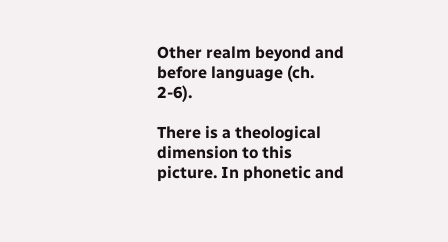Other realm beyond and before language (ch. 2-6).

There is a theological dimension to this picture. In phonetic and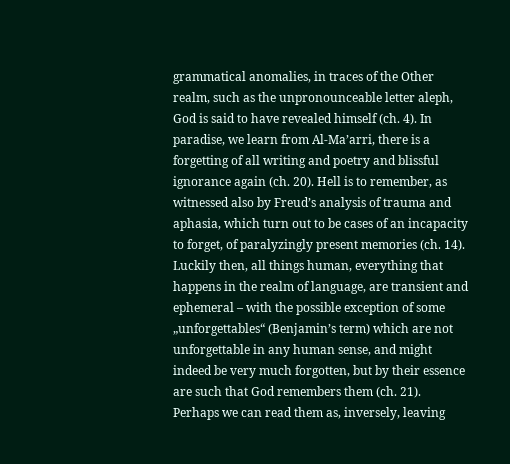grammatical anomalies, in traces of the Other realm, such as the unpronounceable letter aleph, God is said to have revealed himself (ch. 4). In paradise, we learn from Al-Ma’arri, there is a forgetting of all writing and poetry and blissful ignorance again (ch. 20). Hell is to remember, as witnessed also by Freud’s analysis of trauma and aphasia, which turn out to be cases of an incapacity to forget, of paralyzingly present memories (ch. 14). Luckily then, all things human, everything that happens in the realm of language, are transient and ephemeral – with the possible exception of some „unforgettables“ (Benjamin’s term) which are not unforgettable in any human sense, and might indeed be very much forgotten, but by their essence are such that God remembers them (ch. 21). Perhaps we can read them as, inversely, leaving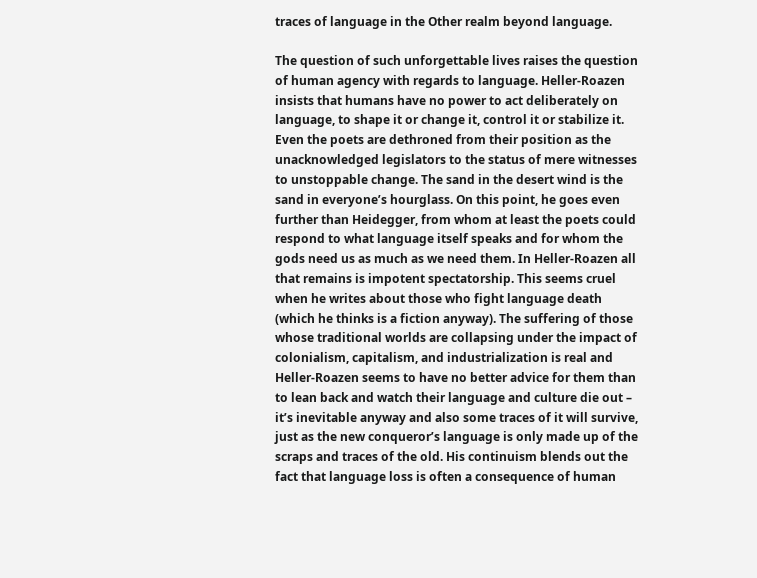traces of language in the Other realm beyond language.

The question of such unforgettable lives raises the question of human agency with regards to language. Heller-Roazen insists that humans have no power to act deliberately on language, to shape it or change it, control it or stabilize it. Even the poets are dethroned from their position as the unacknowledged legislators to the status of mere witnesses to unstoppable change. The sand in the desert wind is the sand in everyone’s hourglass. On this point, he goes even further than Heidegger, from whom at least the poets could respond to what language itself speaks and for whom the gods need us as much as we need them. In Heller-Roazen all that remains is impotent spectatorship. This seems cruel when he writes about those who fight language death (which he thinks is a fiction anyway). The suffering of those whose traditional worlds are collapsing under the impact of colonialism, capitalism, and industrialization is real and Heller-Roazen seems to have no better advice for them than to lean back and watch their language and culture die out – it’s inevitable anyway and also some traces of it will survive, just as the new conqueror’s language is only made up of the scraps and traces of the old. His continuism blends out the fact that language loss is often a consequence of human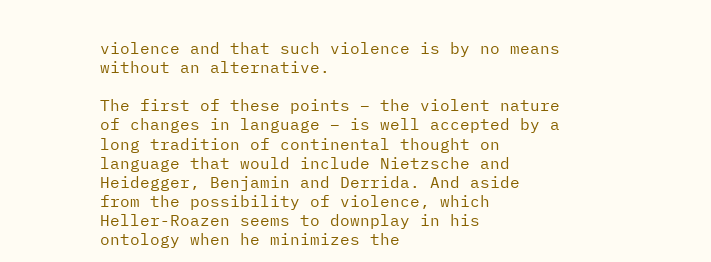violence and that such violence is by no means without an alternative.

The first of these points – the violent nature of changes in language – is well accepted by a long tradition of continental thought on language that would include Nietzsche and Heidegger, Benjamin and Derrida. And aside from the possibility of violence, which Heller-Roazen seems to downplay in his ontology when he minimizes the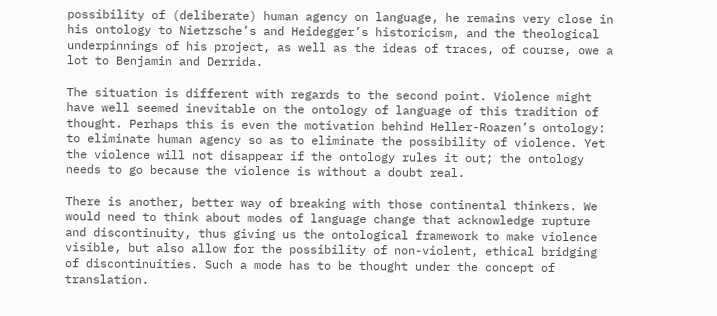possibility of (deliberate) human agency on language, he remains very close in his ontology to Nietzsche’s and Heidegger’s historicism, and the theological underpinnings of his project, as well as the ideas of traces, of course, owe a lot to Benjamin and Derrida.

The situation is different with regards to the second point. Violence might have well seemed inevitable on the ontology of language of this tradition of thought. Perhaps this is even the motivation behind Heller-Roazen’s ontology: to eliminate human agency so as to eliminate the possibility of violence. Yet the violence will not disappear if the ontology rules it out; the ontology needs to go because the violence is without a doubt real.

There is another, better way of breaking with those continental thinkers. We would need to think about modes of language change that acknowledge rupture and discontinuity, thus giving us the ontological framework to make violence visible, but also allow for the possibility of non-violent, ethical bridging of discontinuities. Such a mode has to be thought under the concept of translation.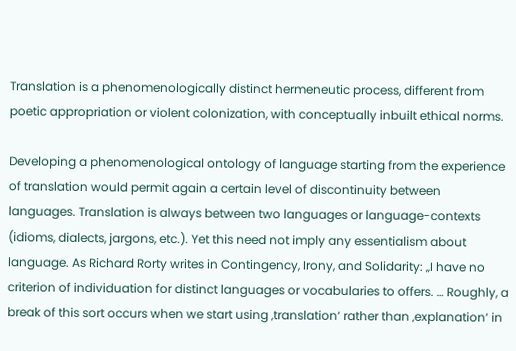Translation is a phenomenologically distinct hermeneutic process, different from poetic appropriation or violent colonization, with conceptually inbuilt ethical norms.

Developing a phenomenological ontology of language starting from the experience of translation would permit again a certain level of discontinuity between languages. Translation is always between two languages or language-contexts (idioms, dialects, jargons, etc.). Yet this need not imply any essentialism about language. As Richard Rorty writes in Contingency, Irony, and Solidarity: „I have no criterion of individuation for distinct languages or vocabularies to offers. … Roughly, a break of this sort occurs when we start using ‚translation‘ rather than ‚explanation‘ in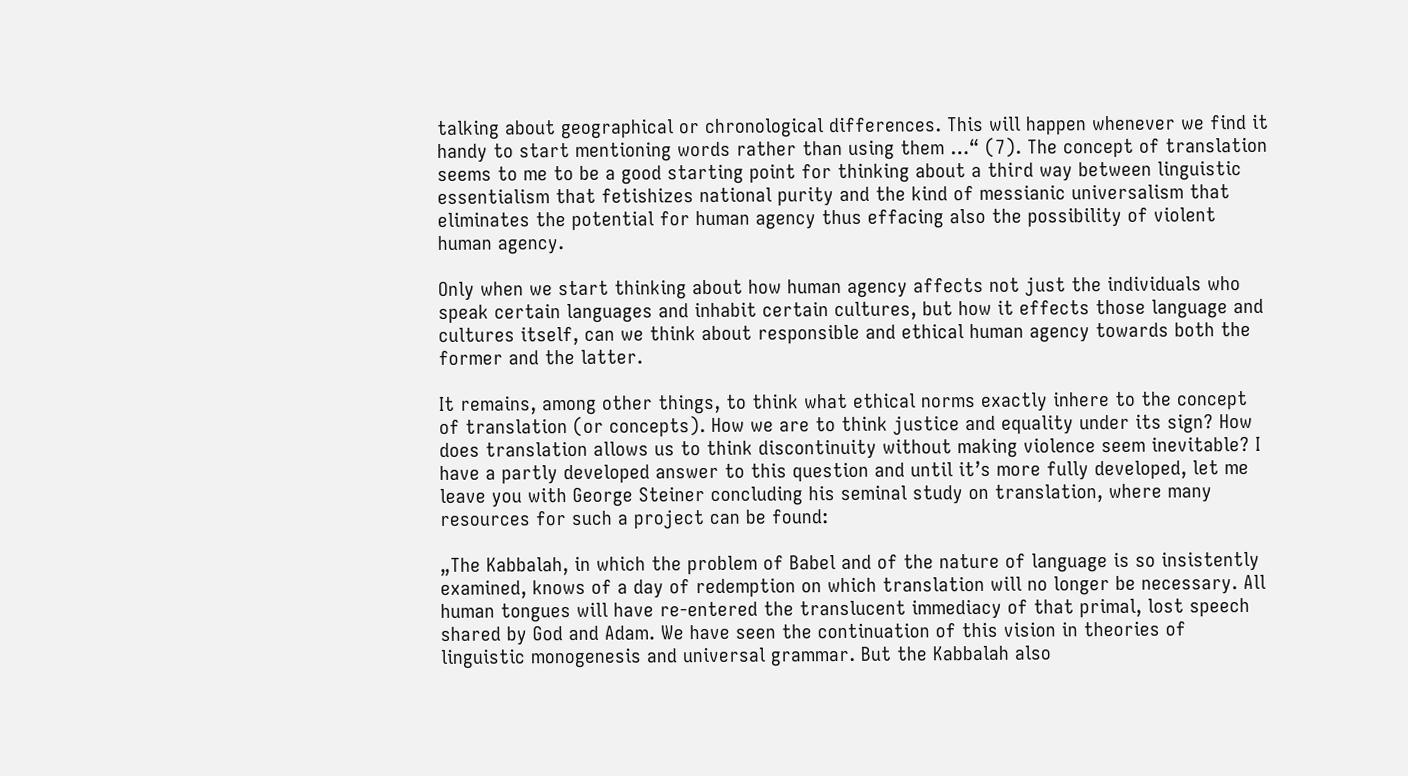talking about geographical or chronological differences. This will happen whenever we find it handy to start mentioning words rather than using them …“ (7). The concept of translation seems to me to be a good starting point for thinking about a third way between linguistic essentialism that fetishizes national purity and the kind of messianic universalism that eliminates the potential for human agency thus effacing also the possibility of violent human agency.

Only when we start thinking about how human agency affects not just the individuals who speak certain languages and inhabit certain cultures, but how it effects those language and cultures itself, can we think about responsible and ethical human agency towards both the former and the latter.

It remains, among other things, to think what ethical norms exactly inhere to the concept of translation (or concepts). How we are to think justice and equality under its sign? How does translation allows us to think discontinuity without making violence seem inevitable? I have a partly developed answer to this question and until it’s more fully developed, let me leave you with George Steiner concluding his seminal study on translation, where many resources for such a project can be found:

„The Kabbalah, in which the problem of Babel and of the nature of language is so insistently examined, knows of a day of redemption on which translation will no longer be necessary. All human tongues will have re-entered the translucent immediacy of that primal, lost speech shared by God and Adam. We have seen the continuation of this vision in theories of linguistic monogenesis and universal grammar. But the Kabbalah also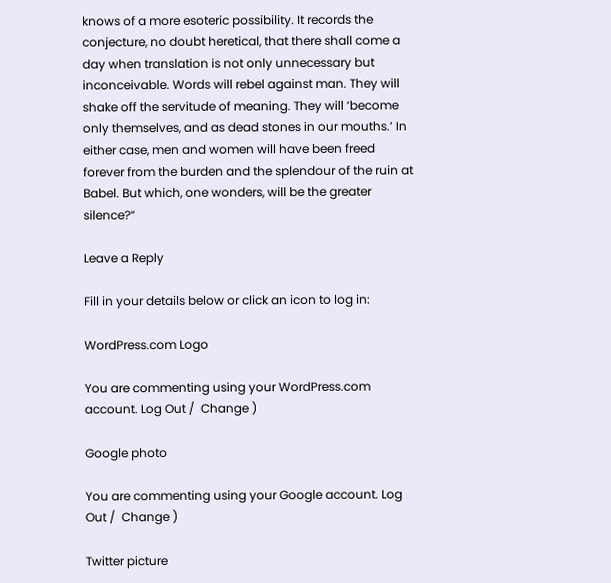knows of a more esoteric possibility. It records the conjecture, no doubt heretical, that there shall come a day when translation is not only unnecessary but inconceivable. Words will rebel against man. They will shake off the servitude of meaning. They will ‘become only themselves, and as dead stones in our mouths.’ In either case, men and women will have been freed forever from the burden and the splendour of the ruin at Babel. But which, one wonders, will be the greater silence?“

Leave a Reply

Fill in your details below or click an icon to log in:

WordPress.com Logo

You are commenting using your WordPress.com account. Log Out /  Change )

Google photo

You are commenting using your Google account. Log Out /  Change )

Twitter picture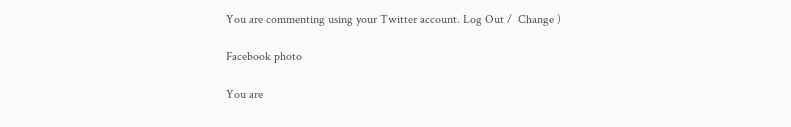You are commenting using your Twitter account. Log Out /  Change )

Facebook photo

You are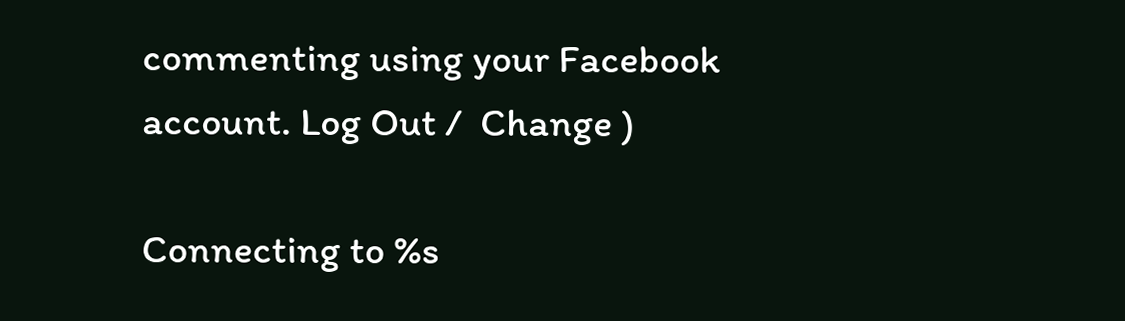commenting using your Facebook account. Log Out /  Change )

Connecting to %s